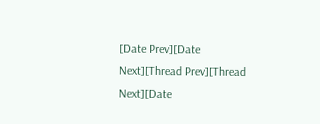[Date Prev][Date Next][Thread Prev][Thread Next][Date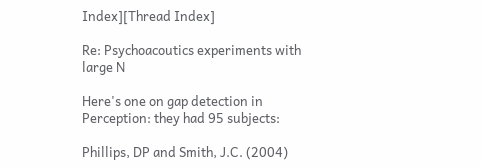Index][Thread Index]

Re: Psychoacoutics experiments with large N

Here's one on gap detection in Perception: they had 95 subjects:

Phillips, DP and Smith, J.C. (2004)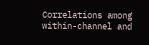Correlations among within-channel and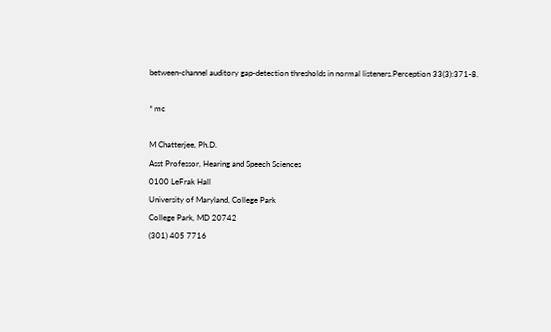between-channel auditory gap-detection thresholds in normal listeners.Perception 33(3):371-8.

* mc

M Chatterjee, Ph.D.
Asst Professor, Hearing and Speech Sciences
0100 LeFrak Hall
University of Maryland, College Park
College Park, MD 20742
(301) 405 7716